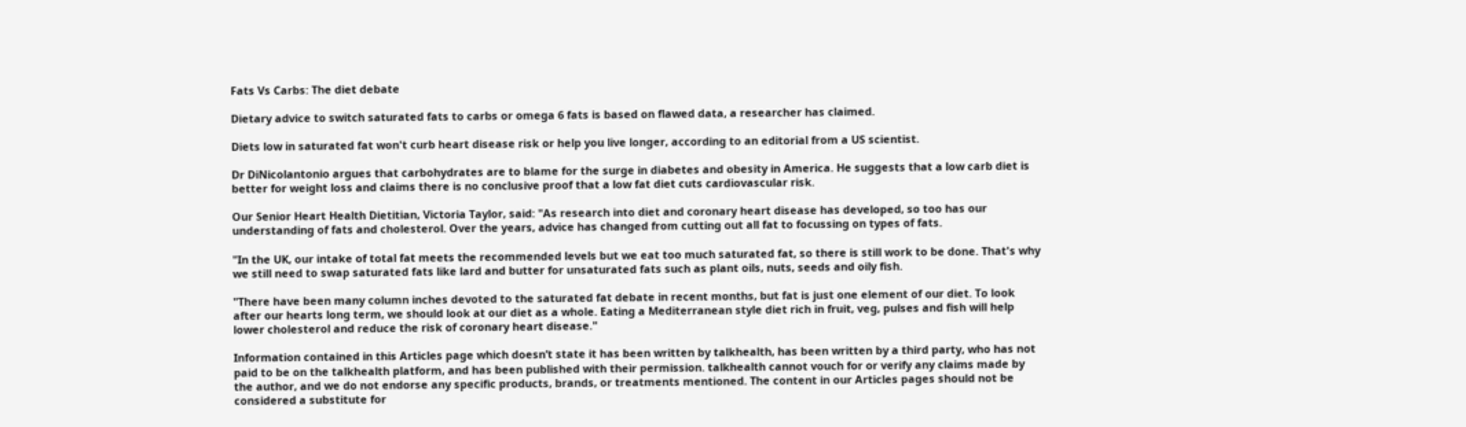Fats Vs Carbs: The diet debate

Dietary advice to switch saturated fats to carbs or omega 6 fats is based on flawed data, a researcher has claimed.

Diets low in saturated fat won't curb heart disease risk or help you live longer, according to an editorial from a US scientist.

Dr DiNicolantonio argues that carbohydrates are to blame for the surge in diabetes and obesity in America. He suggests that a low carb diet is better for weight loss and claims there is no conclusive proof that a low fat diet cuts cardiovascular risk.

Our Senior Heart Health Dietitian, Victoria Taylor, said: "As research into diet and coronary heart disease has developed, so too has our understanding of fats and cholesterol. Over the years, advice has changed from cutting out all fat to focussing on types of fats.

"In the UK, our intake of total fat meets the recommended levels but we eat too much saturated fat, so there is still work to be done. That's why we still need to swap saturated fats like lard and butter for unsaturated fats such as plant oils, nuts, seeds and oily fish.

"There have been many column inches devoted to the saturated fat debate in recent months, but fat is just one element of our diet. To look after our hearts long term, we should look at our diet as a whole. Eating a Mediterranean style diet rich in fruit, veg, pulses and fish will help lower cholesterol and reduce the risk of coronary heart disease."

Information contained in this Articles page which doesn’t state it has been written by talkhealth, has been written by a third party, who has not paid to be on the talkhealth platform, and has been published with their permission. talkhealth cannot vouch for or verify any claims made by the author, and we do not endorse any specific products, brands, or treatments mentioned. The content in our Articles pages should not be considered a substitute for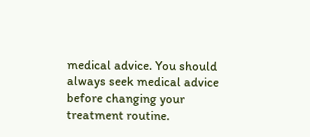medical advice. You should always seek medical advice before changing your treatment routine.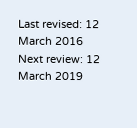Last revised: 12 March 2016
Next review: 12 March 2019